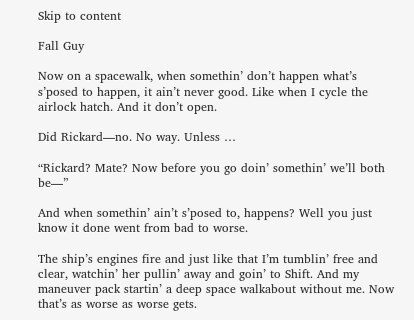Skip to content

Fall Guy

Now on a spacewalk, when somethin’ don’t happen what’s s’posed to happen, it ain’t never good. Like when I cycle the airlock hatch. And it don’t open.

Did Rickard—no. No way. Unless …

“Rickard? Mate? Now before you go doin’ somethin’ we’ll both be—”

And when somethin’ ain’t s’posed to, happens? Well you just know it done went from bad to worse.

The ship’s engines fire and just like that I’m tumblin’ free and clear, watchin’ her pullin’ away and goin’ to Shift. And my maneuver pack startin’ a deep space walkabout without me. Now that’s as worse as worse gets.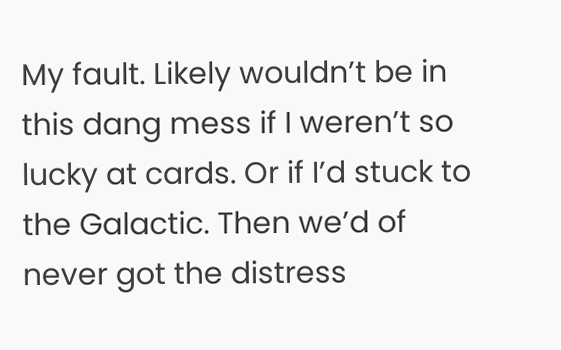My fault. Likely wouldn’t be in this dang mess if I weren’t so lucky at cards. Or if I’d stuck to the Galactic. Then we’d of never got the distress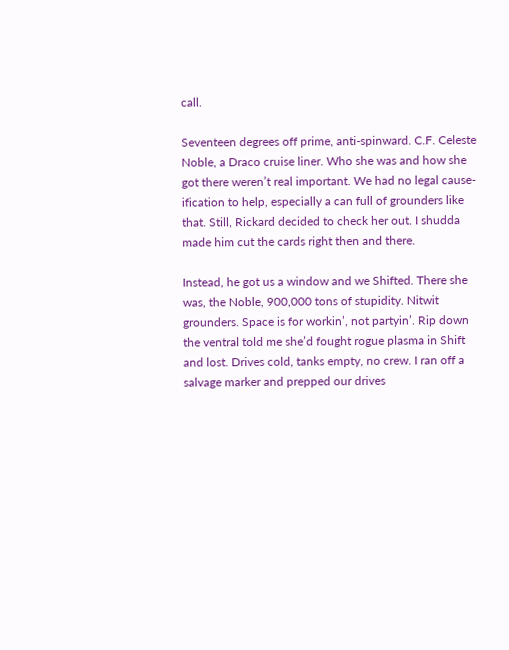call.

Seventeen degrees off prime, anti-spinward. C.F. Celeste Noble, a Draco cruise liner. Who she was and how she got there weren’t real important. We had no legal cause-ification to help, especially a can full of grounders like that. Still, Rickard decided to check her out. I shudda made him cut the cards right then and there.

Instead, he got us a window and we Shifted. There she was, the Noble, 900,000 tons of stupidity. Nitwit grounders. Space is for workin’, not partyin’. Rip down the ventral told me she’d fought rogue plasma in Shift and lost. Drives cold, tanks empty, no crew. I ran off a salvage marker and prepped our drives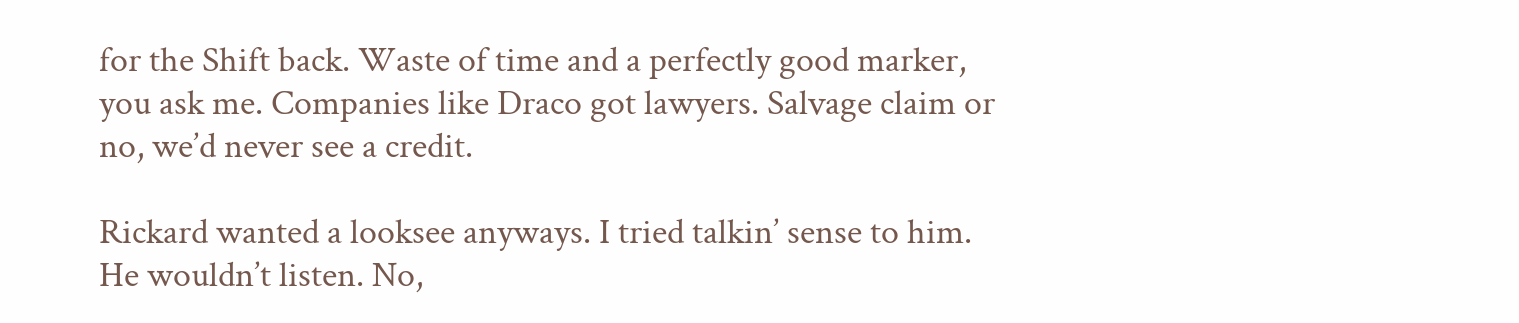for the Shift back. Waste of time and a perfectly good marker, you ask me. Companies like Draco got lawyers. Salvage claim or no, we’d never see a credit.

Rickard wanted a looksee anyways. I tried talkin’ sense to him. He wouldn’t listen. No,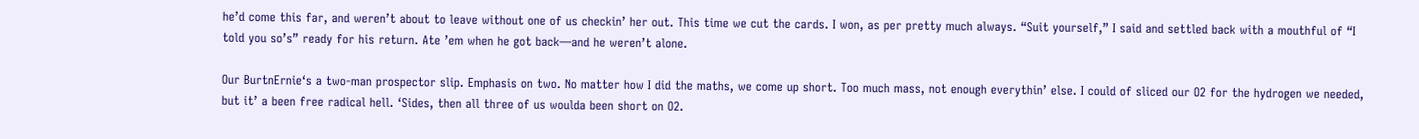he’d come this far, and weren’t about to leave without one of us checkin’ her out. This time we cut the cards. I won, as per pretty much always. “Suit yourself,” I said and settled back with a mouthful of “I told you so’s” ready for his return. Ate ’em when he got back—and he weren’t alone.

Our BurtnErnie‘s a two-man prospector slip. Emphasis on two. No matter how I did the maths, we come up short. Too much mass, not enough everythin’ else. I could of sliced our O2 for the hydrogen we needed, but it’ a been free radical hell. ‘Sides, then all three of us woulda been short on O2.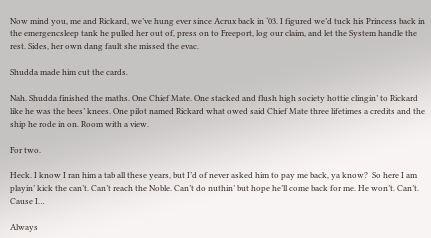Now mind you, me and Rickard, we’ve hung ever since Acrux back in ‘03. I figured we’d tuck his Princess back in the emergencsleep tank he pulled her out of, press on to Freeport, log our claim, and let the System handle the rest. Sides, her own dang fault she missed the evac.

Shudda made him cut the cards.

Nah. Shudda finished the maths. One Chief Mate. One stacked and flush high society hottie clingin’ to Rickard like he was the bees’ knees. One pilot named Rickard what owed said Chief Mate three lifetimes a credits and the ship he rode in on. Room with a view.

For two.

Heck. I know I ran him a tab all these years, but I’d of never asked him to pay me back, ya know?  So here I am playin’ kick the can’t. Can’t reach the Noble. Can’t do nuthin’ but hope he’ll come back for me. He won’t. Can’t. Cause I…

Always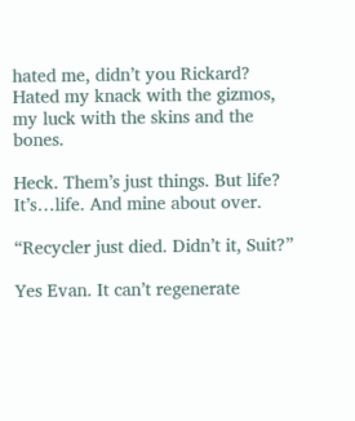hated me, didn’t you Rickard? Hated my knack with the gizmos, my luck with the skins and the bones.

Heck. Them’s just things. But life? It’s…life. And mine about over.

“Recycler just died. Didn’t it, Suit?”

Yes Evan. It can’t regenerate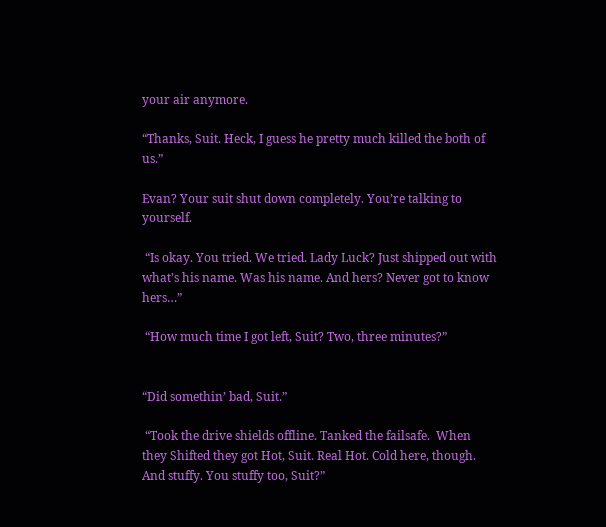your air anymore.

“Thanks, Suit. Heck, I guess he pretty much killed the both of us.”

Evan? Your suit shut down completely. You’re talking to yourself.

 “Is okay. You tried. We tried. Lady Luck? Just shipped out with what’s his name. Was his name. And hers? Never got to know hers…”

 “How much time I got left, Suit? Two, three minutes?”


“Did somethin’ bad, Suit.”

 “Took the drive shields offline. Tanked the failsafe.  When they Shifted they got Hot, Suit. Real Hot. Cold here, though. And stuffy. You stuffy too, Suit?”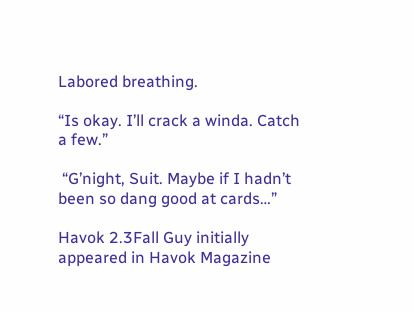Labored breathing.

“Is okay. I’ll crack a winda. Catch a few.”

 “G’night, Suit. Maybe if I hadn’t been so dang good at cards…”

Havok 2.3Fall Guy initially appeared in Havok Magazine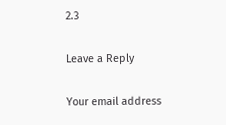2.3

Leave a Reply

Your email address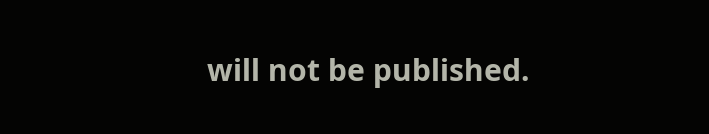will not be published.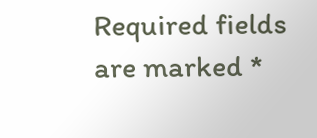Required fields are marked *